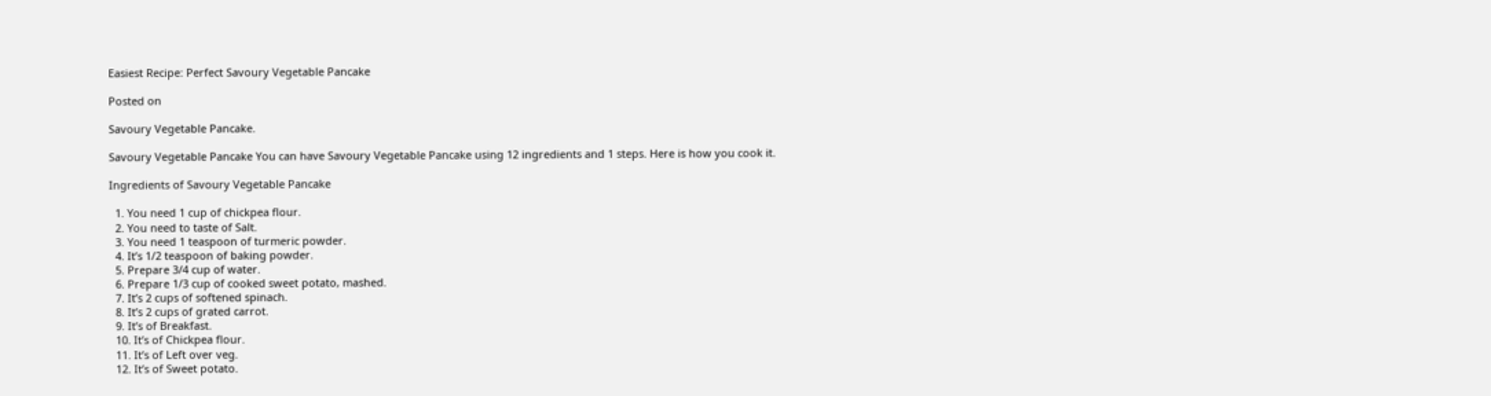Easiest Recipe: Perfect Savoury Vegetable Pancake

Posted on

Savoury Vegetable Pancake.

Savoury Vegetable Pancake You can have Savoury Vegetable Pancake using 12 ingredients and 1 steps. Here is how you cook it.

Ingredients of Savoury Vegetable Pancake

  1. You need 1 cup of chickpea flour.
  2. You need to taste of Salt.
  3. You need 1 teaspoon of turmeric powder.
  4. It’s 1/2 teaspoon of baking powder.
  5. Prepare 3/4 cup of water.
  6. Prepare 1/3 cup of cooked sweet potato, mashed.
  7. It’s 2 cups of softened spinach.
  8. It’s 2 cups of grated carrot.
  9. It’s of Breakfast.
  10. It’s of Chickpea flour.
  11. It’s of Left over veg.
  12. It’s of Sweet potato.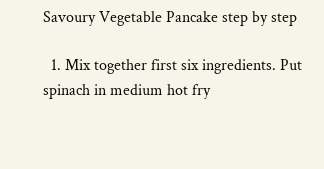Savoury Vegetable Pancake step by step

  1. Mix together first six ingredients. Put spinach in medium hot fry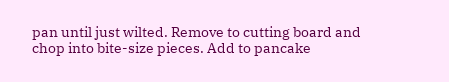pan until just wilted. Remove to cutting board and chop into bite-size pieces. Add to pancake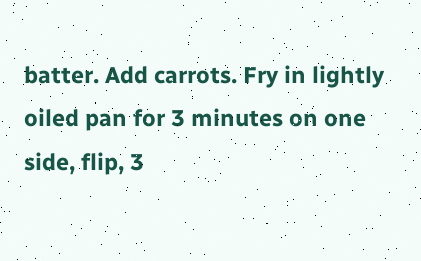batter. Add carrots. Fry in lightly oiled pan for 3 minutes on one side, flip, 3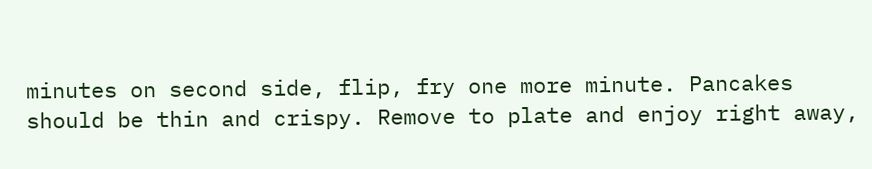minutes on second side, flip, fry one more minute. Pancakes should be thin and crispy. Remove to plate and enjoy right away,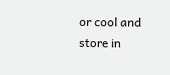or cool and store in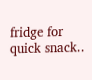fridge for quick snack..